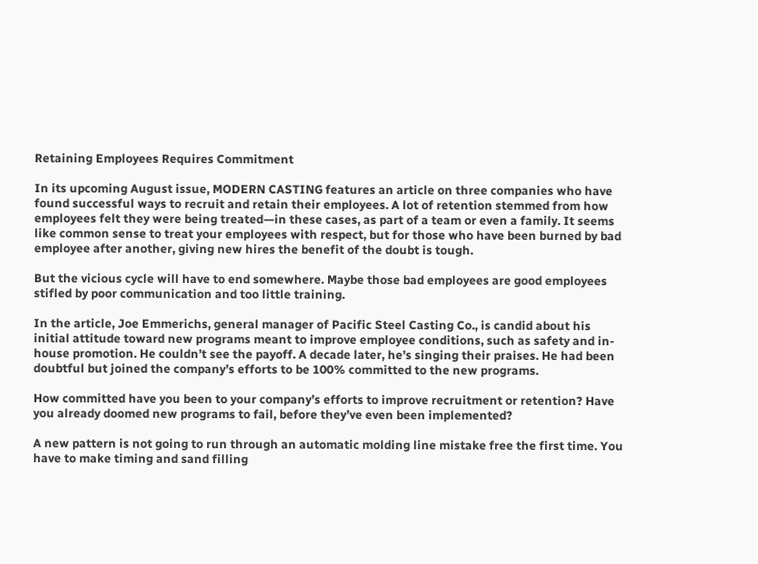Retaining Employees Requires Commitment

In its upcoming August issue, MODERN CASTING features an article on three companies who have found successful ways to recruit and retain their employees. A lot of retention stemmed from how employees felt they were being treated—in these cases, as part of a team or even a family. It seems like common sense to treat your employees with respect, but for those who have been burned by bad employee after another, giving new hires the benefit of the doubt is tough.

But the vicious cycle will have to end somewhere. Maybe those bad employees are good employees stifled by poor communication and too little training.

In the article, Joe Emmerichs, general manager of Pacific Steel Casting Co., is candid about his initial attitude toward new programs meant to improve employee conditions, such as safety and in-house promotion. He couldn’t see the payoff. A decade later, he’s singing their praises. He had been doubtful but joined the company’s efforts to be 100% committed to the new programs.

How committed have you been to your company’s efforts to improve recruitment or retention? Have you already doomed new programs to fail, before they’ve even been implemented?

A new pattern is not going to run through an automatic molding line mistake free the first time. You have to make timing and sand filling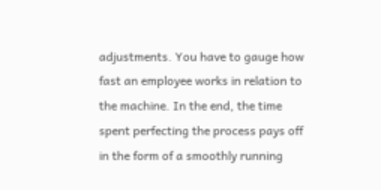adjustments. You have to gauge how fast an employee works in relation to the machine. In the end, the time spent perfecting the process pays off in the form of a smoothly running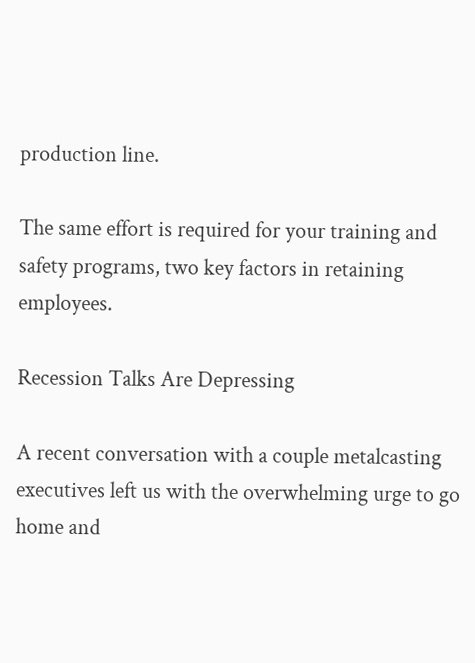production line.

The same effort is required for your training and safety programs, two key factors in retaining employees.

Recession Talks Are Depressing

A recent conversation with a couple metalcasting executives left us with the overwhelming urge to go home and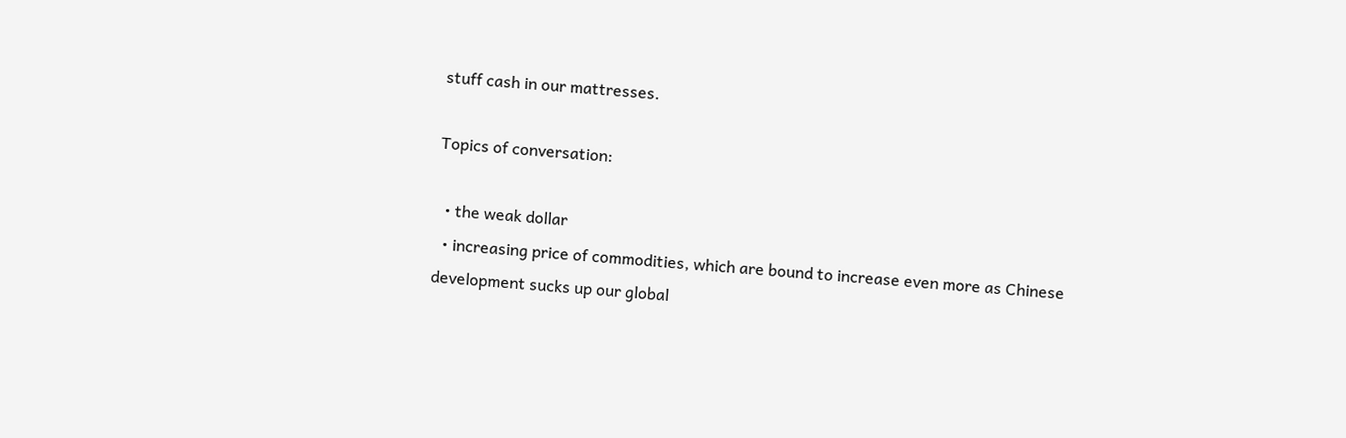stuff cash in our mattresses.

Topics of conversation:

  • the weak dollar
  • increasing price of commodities, which are bound to increase even more as Chinese development sucks up our global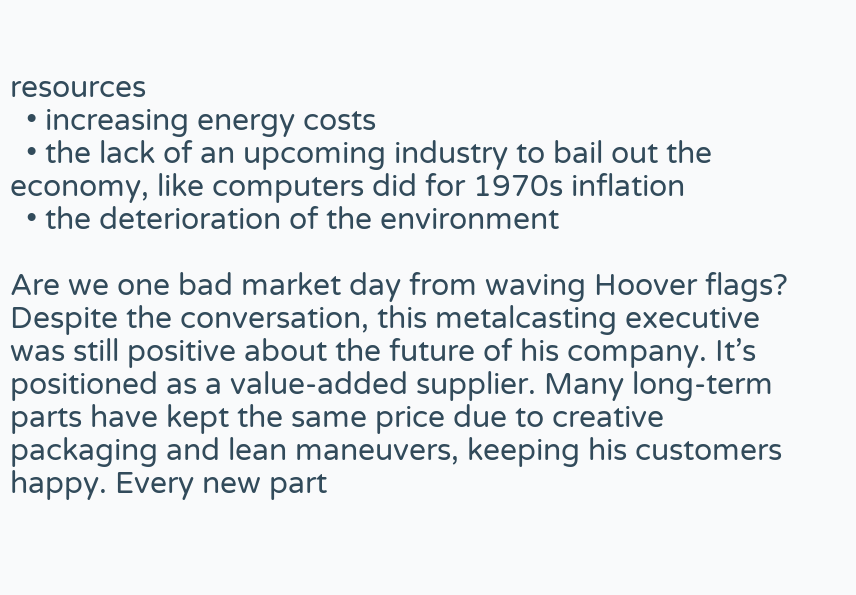resources
  • increasing energy costs
  • the lack of an upcoming industry to bail out the economy, like computers did for 1970s inflation
  • the deterioration of the environment

Are we one bad market day from waving Hoover flags? Despite the conversation, this metalcasting executive was still positive about the future of his company. It’s positioned as a value-added supplier. Many long-term parts have kept the same price due to creative packaging and lean maneuvers, keeping his customers happy. Every new part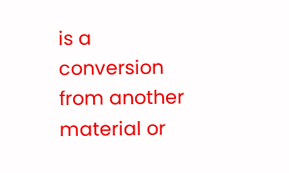is a conversion from another material or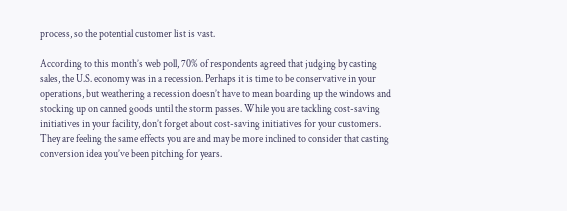process, so the potential customer list is vast.

According to this month’s web poll, 70% of respondents agreed that judging by casting sales, the U.S. economy was in a recession. Perhaps it is time to be conservative in your operations, but weathering a recession doesn’t have to mean boarding up the windows and stocking up on canned goods until the storm passes. While you are tackling cost-saving initiatives in your facility, don’t forget about cost-saving initiatives for your customers. They are feeling the same effects you are and may be more inclined to consider that casting conversion idea you’ve been pitching for years.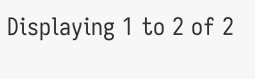Displaying 1 to 2 of 2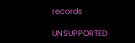records

UNSUPPORTED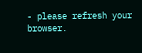- please refresh your browser.